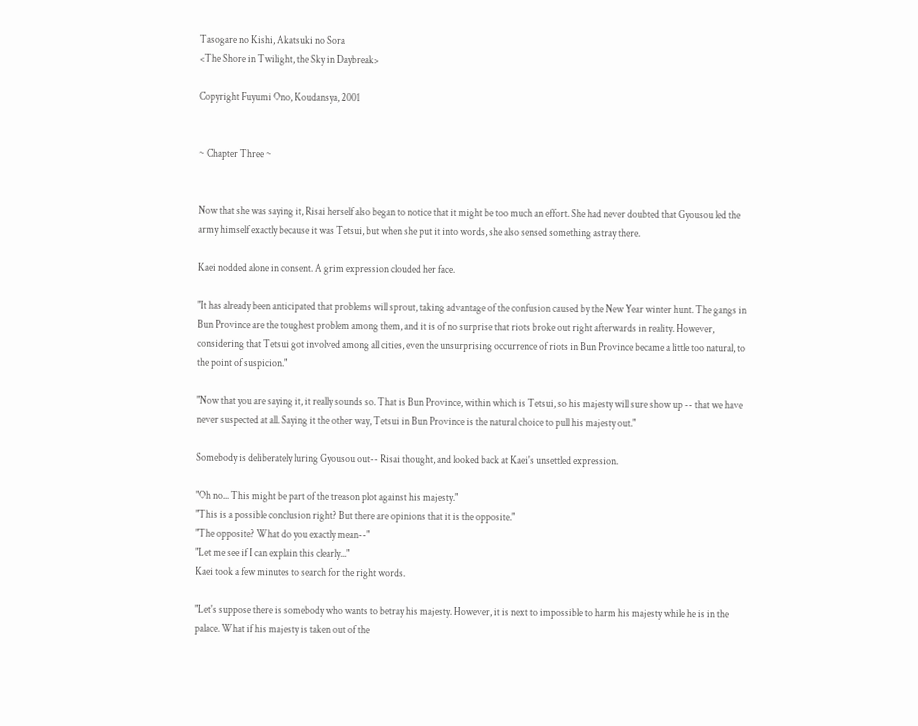Tasogare no Kishi, Akatsuki no Sora
<The Shore in Twilight, the Sky in Daybreak>

Copyright Fuyumi Ono, Koudansya, 2001


~ Chapter Three ~


Now that she was saying it, Risai herself also began to notice that it might be too much an effort. She had never doubted that Gyousou led the army himself exactly because it was Tetsui, but when she put it into words, she also sensed something astray there.

Kaei nodded alone in consent. A grim expression clouded her face.

"It has already been anticipated that problems will sprout, taking advantage of the confusion caused by the New Year winter hunt. The gangs in Bun Province are the toughest problem among them, and it is of no surprise that riots broke out right afterwards in reality. However, considering that Tetsui got involved among all cities, even the unsurprising occurrence of riots in Bun Province became a little too natural, to the point of suspicion."

"Now that you are saying it, it really sounds so. That is Bun Province, within which is Tetsui, so his majesty will sure show up -- that we have never suspected at all. Saying it the other way, Tetsui in Bun Province is the natural choice to pull his majesty out."

Somebody is deliberately luring Gyousou out-- Risai thought, and looked back at Kaei's unsettled expression.

"Oh no... This might be part of the treason plot against his majesty."
"This is a possible conclusion right? But there are opinions that it is the opposite."
"The opposite? What do you exactly mean--"
"Let me see if I can explain this clearly..."
Kaei took a few minutes to search for the right words.

"Let's suppose there is somebody who wants to betray his majesty. However, it is next to impossible to harm his majesty while he is in the palace. What if his majesty is taken out of the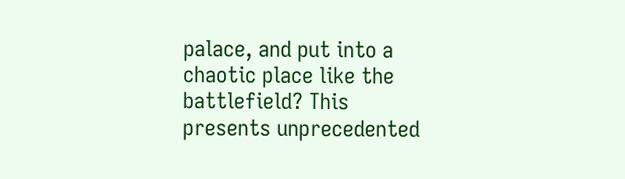palace, and put into a chaotic place like the battlefield? This presents unprecedented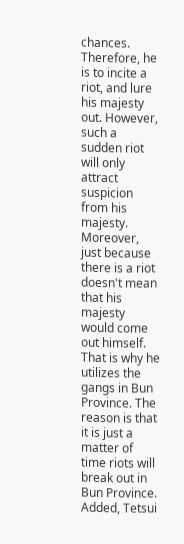chances. Therefore, he is to incite a riot, and lure his majesty out. However, such a sudden riot will only attract suspicion from his majesty. Moreover, just because there is a riot doesn't mean that his majesty would come out himself. That is why he utilizes the gangs in Bun Province. The reason is that it is just a matter of time riots will break out in Bun Province. Added, Tetsui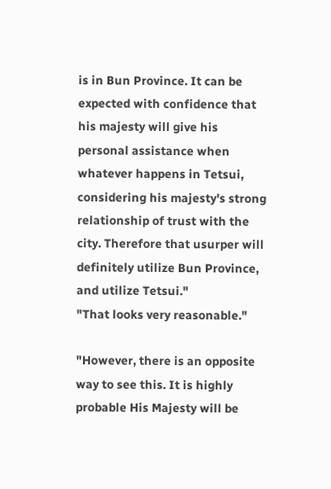is in Bun Province. It can be expected with confidence that his majesty will give his personal assistance when whatever happens in Tetsui, considering his majesty's strong relationship of trust with the city. Therefore that usurper will definitely utilize Bun Province, and utilize Tetsui."
"That looks very reasonable."

"However, there is an opposite way to see this. It is highly probable His Majesty will be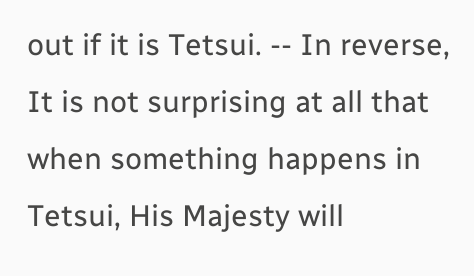out if it is Tetsui. -- In reverse, It is not surprising at all that when something happens in Tetsui, His Majesty will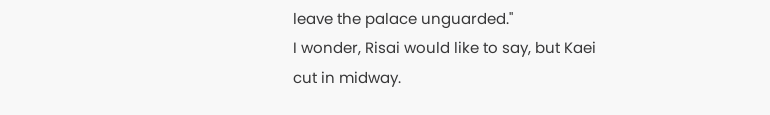leave the palace unguarded."
I wonder, Risai would like to say, but Kaei cut in midway.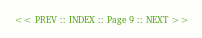<< PREV :: INDEX :: Page 9 :: NEXT >>